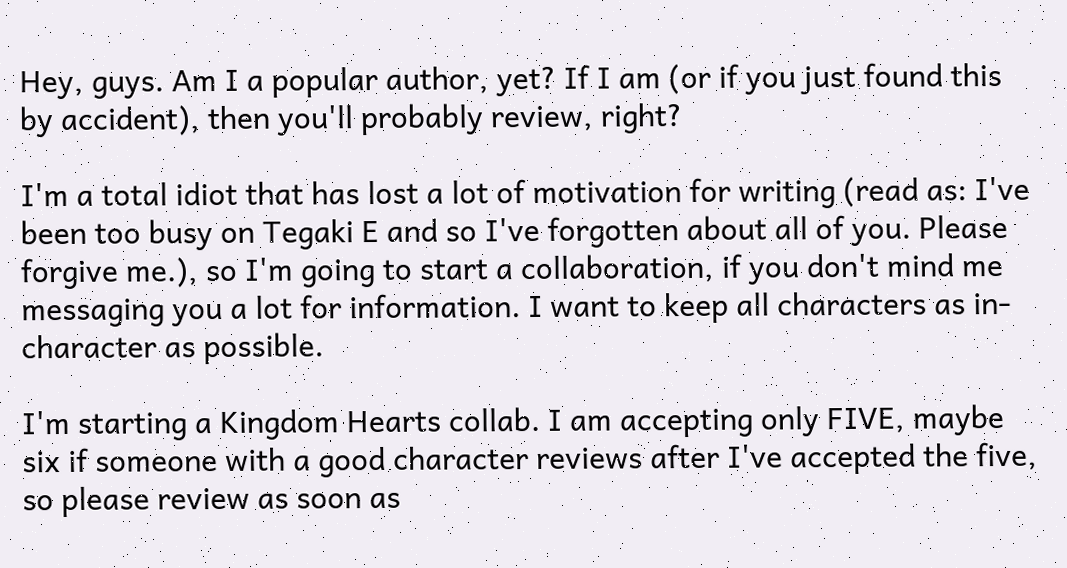Hey, guys. Am I a popular author, yet? If I am (or if you just found this by accident), then you'll probably review, right?

I'm a total idiot that has lost a lot of motivation for writing (read as: I've been too busy on Tegaki E and so I've forgotten about all of you. Please forgive me.), so I'm going to start a collaboration, if you don't mind me messaging you a lot for information. I want to keep all characters as in-character as possible.

I'm starting a Kingdom Hearts collab. I am accepting only FIVE, maybe six if someone with a good character reviews after I've accepted the five, so please review as soon as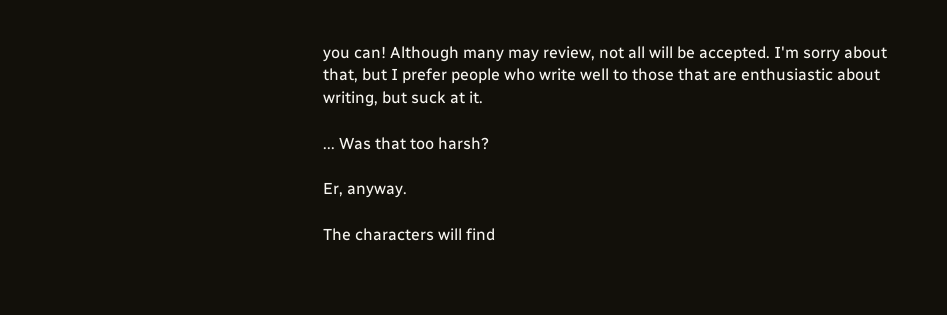you can! Although many may review, not all will be accepted. I'm sorry about that, but I prefer people who write well to those that are enthusiastic about writing, but suck at it.

... Was that too harsh?

Er, anyway.

The characters will find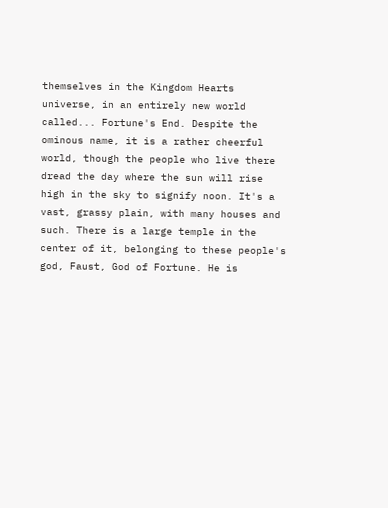themselves in the Kingdom Hearts universe, in an entirely new world called... Fortune's End. Despite the ominous name, it is a rather cheerful world, though the people who live there dread the day where the sun will rise high in the sky to signify noon. It's a vast, grassy plain, with many houses and such. There is a large temple in the center of it, belonging to these people's god, Faust, God of Fortune. He is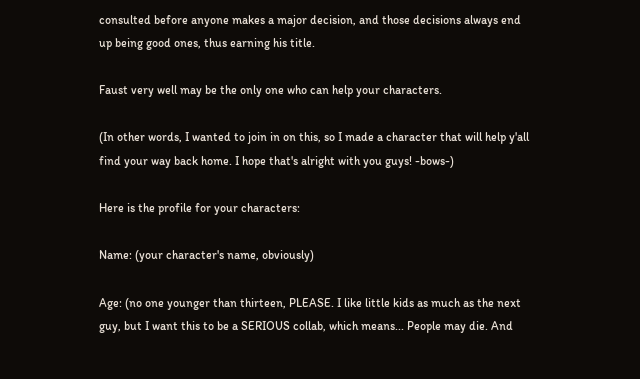consulted before anyone makes a major decision, and those decisions always end up being good ones, thus earning his title.

Faust very well may be the only one who can help your characters.

(In other words, I wanted to join in on this, so I made a character that will help y'all find your way back home. I hope that's alright with you guys! -bows-)

Here is the profile for your characters:

Name: (your character's name, obviously)

Age: (no one younger than thirteen, PLEASE. I like little kids as much as the next guy, but I want this to be a SERIOUS collab, which means... People may die. And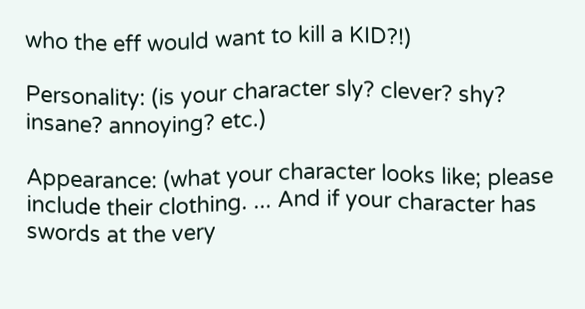who the eff would want to kill a KID?!)

Personality: (is your character sly? clever? shy? insane? annoying? etc.)

Appearance: (what your character looks like; please include their clothing. ... And if your character has swords at the very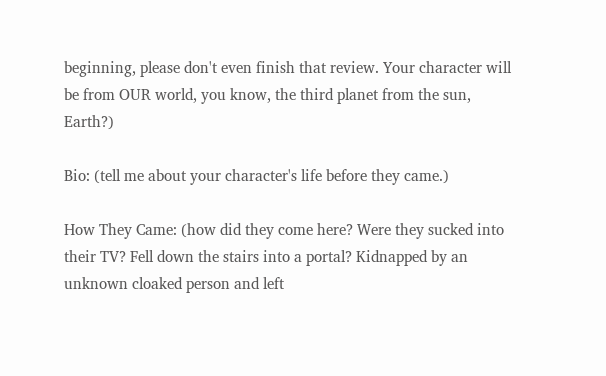beginning, please don't even finish that review. Your character will be from OUR world, you know, the third planet from the sun, Earth?)

Bio: (tell me about your character's life before they came.)

How They Came: (how did they come here? Were they sucked into their TV? Fell down the stairs into a portal? Kidnapped by an unknown cloaked person and left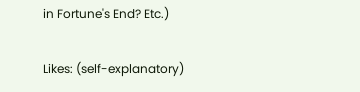in Fortune's End? Etc.)

Likes: (self-explanatory)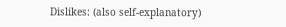Dislikes: (also self-explanatory)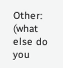Other: (what else do you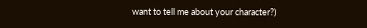want to tell me about your character?)